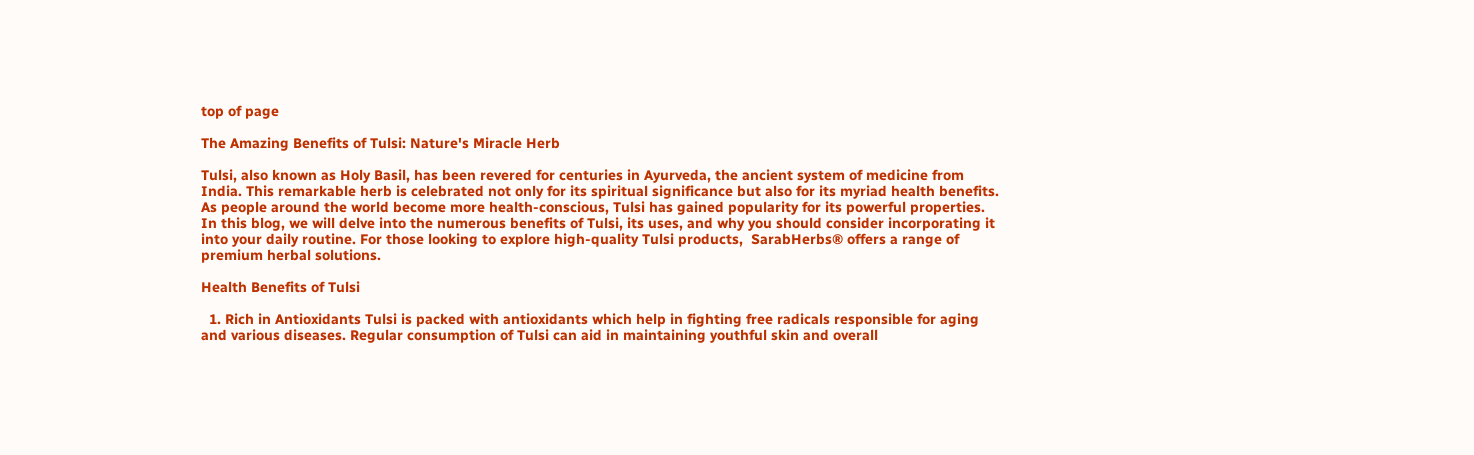top of page

The Amazing Benefits of Tulsi: Nature's Miracle Herb

Tulsi, also known as Holy Basil, has been revered for centuries in Ayurveda, the ancient system of medicine from India. This remarkable herb is celebrated not only for its spiritual significance but also for its myriad health benefits. As people around the world become more health-conscious, Tulsi has gained popularity for its powerful properties. In this blog, we will delve into the numerous benefits of Tulsi, its uses, and why you should consider incorporating it into your daily routine. For those looking to explore high-quality Tulsi products,  SarabHerbs® offers a range of premium herbal solutions.

Health Benefits of Tulsi

  1. Rich in Antioxidants Tulsi is packed with antioxidants which help in fighting free radicals responsible for aging and various diseases. Regular consumption of Tulsi can aid in maintaining youthful skin and overall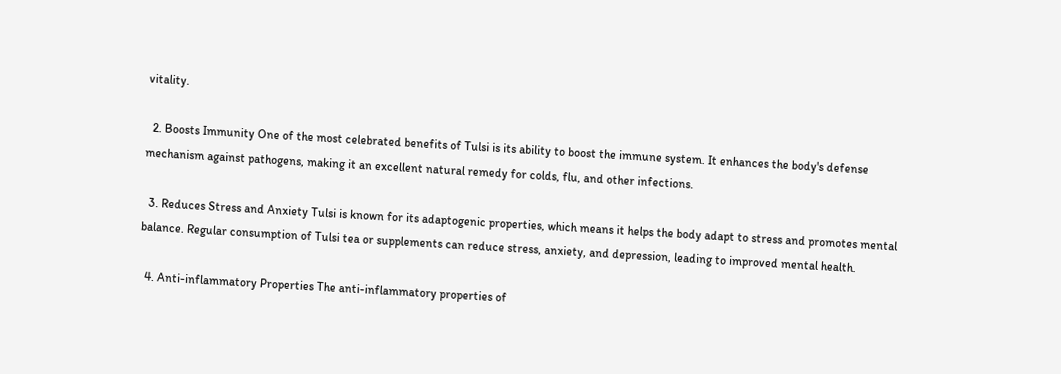vitality.

  2. Boosts Immunity One of the most celebrated benefits of Tulsi is its ability to boost the immune system. It enhances the body's defense mechanism against pathogens, making it an excellent natural remedy for colds, flu, and other infections.

  3. Reduces Stress and Anxiety Tulsi is known for its adaptogenic properties, which means it helps the body adapt to stress and promotes mental balance. Regular consumption of Tulsi tea or supplements can reduce stress, anxiety, and depression, leading to improved mental health.

  4. Anti-inflammatory Properties The anti-inflammatory properties of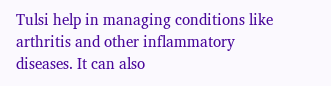Tulsi help in managing conditions like arthritis and other inflammatory diseases. It can also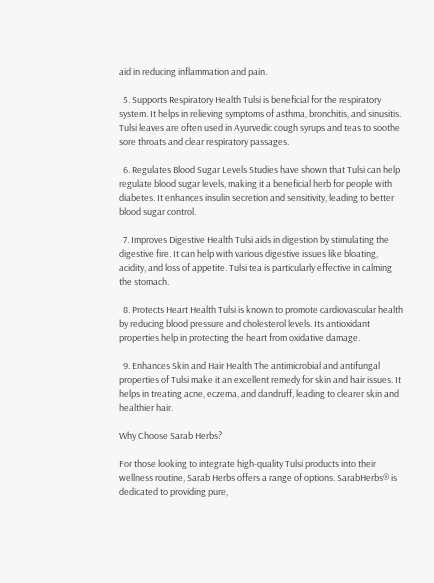aid in reducing inflammation and pain.

  5. Supports Respiratory Health Tulsi is beneficial for the respiratory system. It helps in relieving symptoms of asthma, bronchitis, and sinusitis. Tulsi leaves are often used in Ayurvedic cough syrups and teas to soothe sore throats and clear respiratory passages.

  6. Regulates Blood Sugar Levels Studies have shown that Tulsi can help regulate blood sugar levels, making it a beneficial herb for people with diabetes. It enhances insulin secretion and sensitivity, leading to better blood sugar control.

  7. Improves Digestive Health Tulsi aids in digestion by stimulating the digestive fire. It can help with various digestive issues like bloating, acidity, and loss of appetite. Tulsi tea is particularly effective in calming the stomach.

  8. Protects Heart Health Tulsi is known to promote cardiovascular health by reducing blood pressure and cholesterol levels. Its antioxidant properties help in protecting the heart from oxidative damage.

  9. Enhances Skin and Hair Health The antimicrobial and antifungal properties of Tulsi make it an excellent remedy for skin and hair issues. It helps in treating acne, eczema, and dandruff, leading to clearer skin and healthier hair.

Why Choose Sarab Herbs?

For those looking to integrate high-quality Tulsi products into their wellness routine, Sarab Herbs offers a range of options. SarabHerbs® is dedicated to providing pure,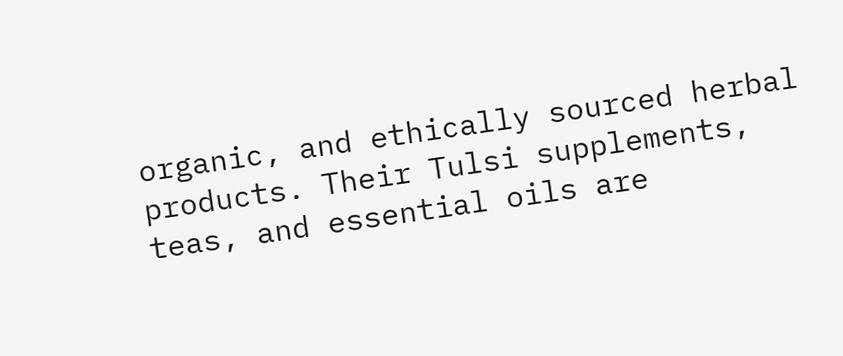organic, and ethically sourced herbal products. Their Tulsi supplements, teas, and essential oils are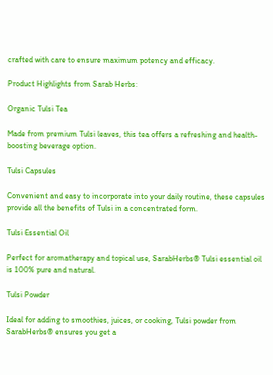crafted with care to ensure maximum potency and efficacy.

Product Highlights from Sarab Herbs:

Organic Tulsi Tea

Made from premium Tulsi leaves, this tea offers a refreshing and health-boosting beverage option.

Tulsi Capsules

Convenient and easy to incorporate into your daily routine, these capsules provide all the benefits of Tulsi in a concentrated form.

Tulsi Essential Oil

Perfect for aromatherapy and topical use, SarabHerbs® Tulsi essential oil is 100% pure and natural.

Tulsi Powder

Ideal for adding to smoothies, juices, or cooking, Tulsi powder from  SarabHerbs® ensures you get a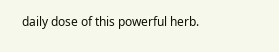daily dose of this powerful herb.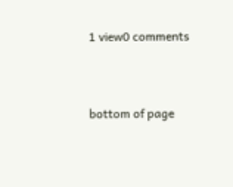1 view0 comments


bottom of page